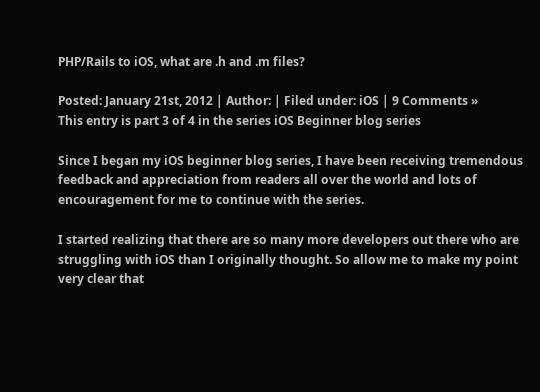PHP/Rails to iOS, what are .h and .m files?

Posted: January 21st, 2012 | Author: | Filed under: iOS | 9 Comments »
This entry is part 3 of 4 in the series iOS Beginner blog series

Since I began my iOS beginner blog series, I have been receiving tremendous feedback and appreciation from readers all over the world and lots of encouragement for me to continue with the series.

I started realizing that there are so many more developers out there who are struggling with iOS than I originally thought. So allow me to make my point very clear that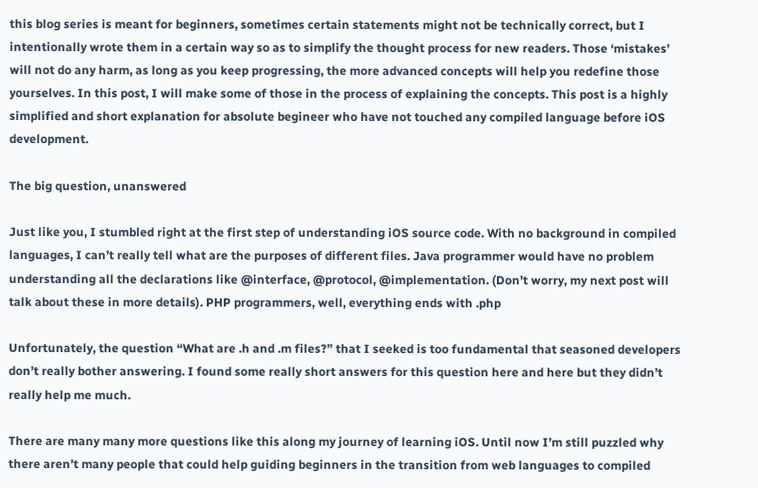this blog series is meant for beginners, sometimes certain statements might not be technically correct, but I intentionally wrote them in a certain way so as to simplify the thought process for new readers. Those ‘mistakes’ will not do any harm, as long as you keep progressing, the more advanced concepts will help you redefine those yourselves. In this post, I will make some of those in the process of explaining the concepts. This post is a highly simplified and short explanation for absolute begineer who have not touched any compiled language before iOS development.

The big question, unanswered

Just like you, I stumbled right at the first step of understanding iOS source code. With no background in compiled languages, I can’t really tell what are the purposes of different files. Java programmer would have no problem understanding all the declarations like @interface, @protocol, @implementation. (Don’t worry, my next post will talk about these in more details). PHP programmers, well, everything ends with .php

Unfortunately, the question “What are .h and .m files?” that I seeked is too fundamental that seasoned developers don’t really bother answering. I found some really short answers for this question here and here but they didn’t really help me much.

There are many many more questions like this along my journey of learning iOS. Until now I’m still puzzled why there aren’t many people that could help guiding beginners in the transition from web languages to compiled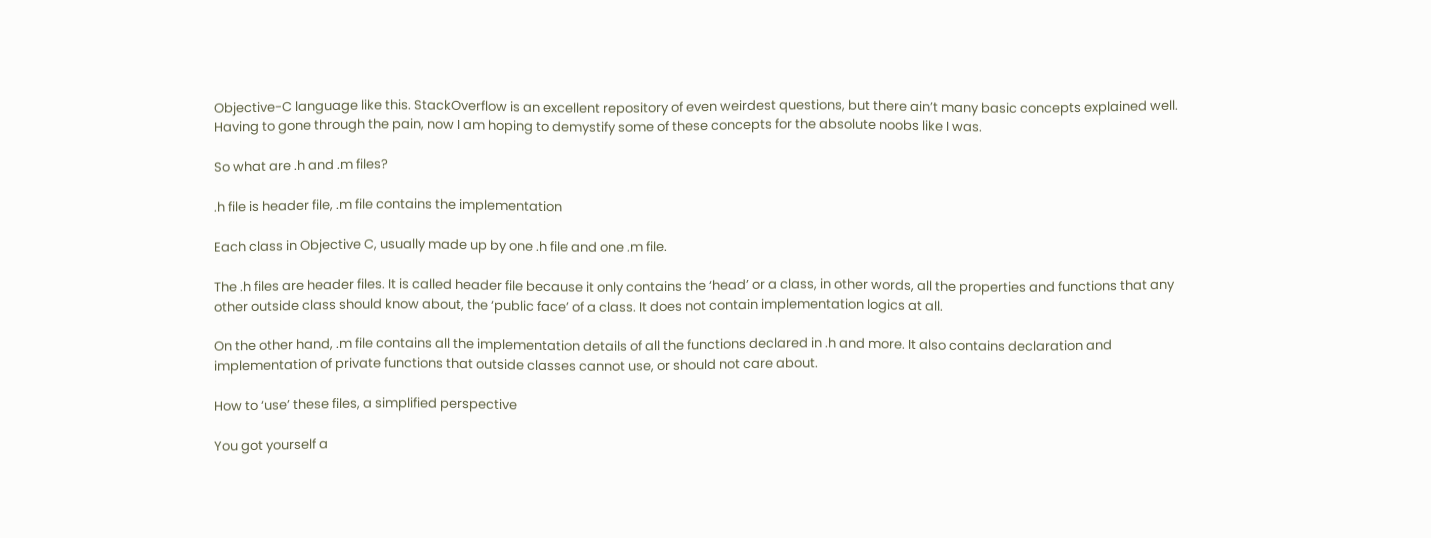Objective-C language like this. StackOverflow is an excellent repository of even weirdest questions, but there ain’t many basic concepts explained well. Having to gone through the pain, now I am hoping to demystify some of these concepts for the absolute noobs like I was.

So what are .h and .m files?

.h file is header file, .m file contains the implementation

Each class in Objective C, usually made up by one .h file and one .m file.

The .h files are header files. It is called header file because it only contains the ‘head’ or a class, in other words, all the properties and functions that any other outside class should know about, the ‘public face’ of a class. It does not contain implementation logics at all.

On the other hand, .m file contains all the implementation details of all the functions declared in .h and more. It also contains declaration and implementation of private functions that outside classes cannot use, or should not care about.

How to ‘use’ these files, a simplified perspective

You got yourself a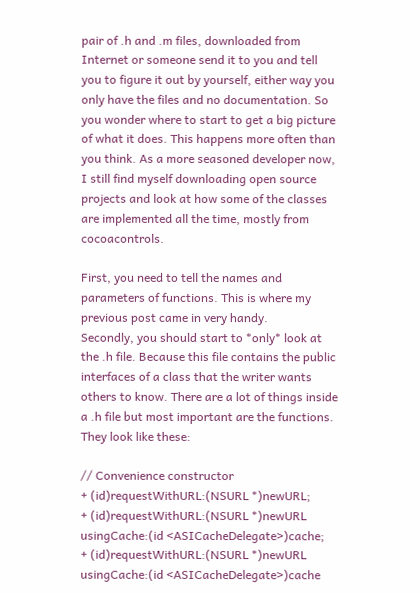pair of .h and .m files, downloaded from Internet or someone send it to you and tell you to figure it out by yourself, either way you only have the files and no documentation. So you wonder where to start to get a big picture of what it does. This happens more often than you think. As a more seasoned developer now, I still find myself downloading open source projects and look at how some of the classes are implemented all the time, mostly from cocoacontrols.

First, you need to tell the names and parameters of functions. This is where my previous post came in very handy.
Secondly, you should start to *only* look at the .h file. Because this file contains the public interfaces of a class that the writer wants others to know. There are a lot of things inside a .h file but most important are the functions. They look like these:

// Convenience constructor
+ (id)requestWithURL:(NSURL *)newURL;
+ (id)requestWithURL:(NSURL *)newURL usingCache:(id <ASICacheDelegate>)cache;
+ (id)requestWithURL:(NSURL *)newURL usingCache:(id <ASICacheDelegate>)cache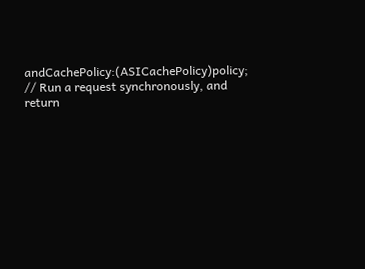andCachePolicy:(ASICachePolicy)policy;
// Run a request synchronously, and return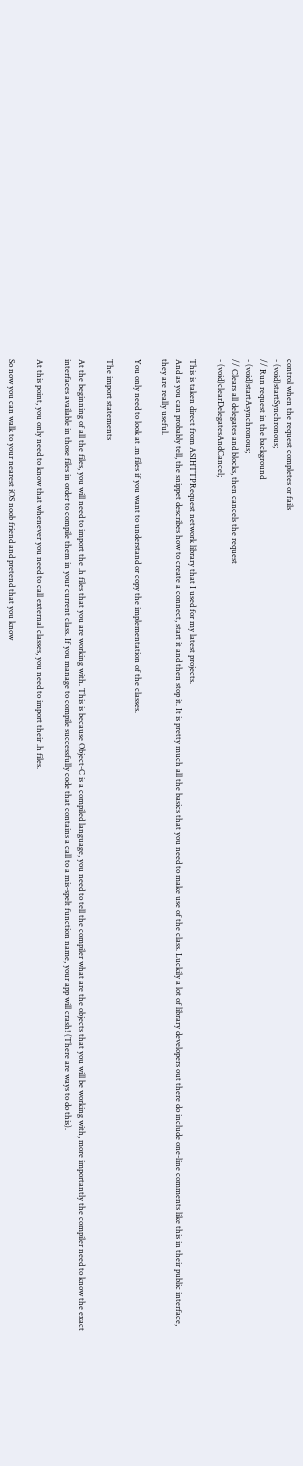control when the request completes or fails
- (void)startSynchronous;
// Run request in the background
- (void)startAsynchronous;
// Clears all delegates and blocks, then cancels the request
- (void)clearDelegatesAndCancel;

This is taken direct from ASIHTTPRequest network library that I used for my latest projects.
And as you can probably tell, the snippet describes how to create a connect, start it and then stop it. It is pretty much all the basics that you need to make use of the class. Luckily a lot of library developers out there do include one-line comments like this in their public interface, they are really useful.

You only need to look at .m files if you want to understand or copy the implementation of the classes.

The import statements

At the beginning of all the files, you will need to import the .h files that you are working with. This is because Object-C is a compiled language, you need to tell the compiler what are the objects that you will be working with, more importantly the compiler need to know the exact interfaces available in those files in order to compile them in your current class. If you manage to compile successfully code that contains a call to a mis-spelt function name, your app will crash! (There are ways to do this).

At this point, you only need to know that whenever you need to call external classes, you need to import their .h files.

So now you can walk to your nearest iOS noob friend and pretend that you know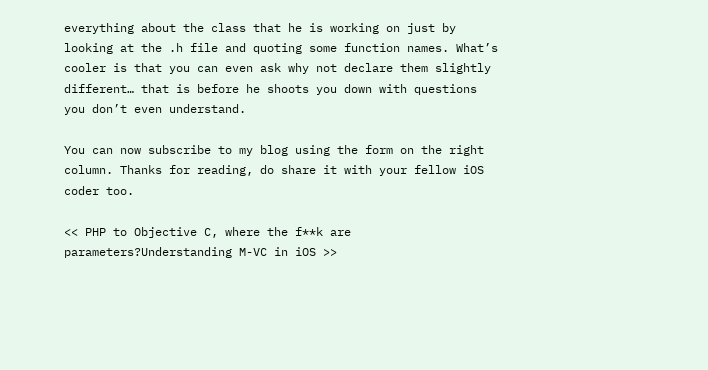everything about the class that he is working on just by looking at the .h file and quoting some function names. What’s cooler is that you can even ask why not declare them slightly different… that is before he shoots you down with questions you don’t even understand.

You can now subscribe to my blog using the form on the right column. Thanks for reading, do share it with your fellow iOS coder too.

<< PHP to Objective C, where the f**k are parameters?Understanding M-VC in iOS >>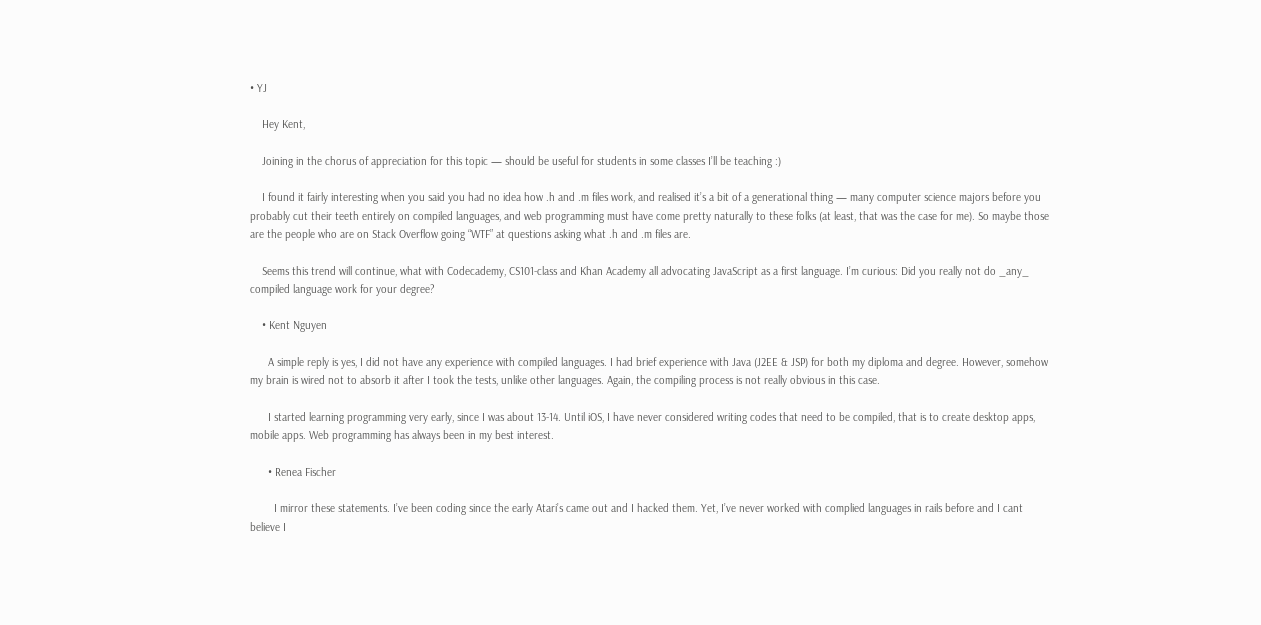• YJ

    Hey Kent,

    Joining in the chorus of appreciation for this topic — should be useful for students in some classes I’ll be teaching :)

    I found it fairly interesting when you said you had no idea how .h and .m files work, and realised it’s a bit of a generational thing — many computer science majors before you probably cut their teeth entirely on compiled languages, and web programming must have come pretty naturally to these folks (at least, that was the case for me). So maybe those are the people who are on Stack Overflow going “WTF” at questions asking what .h and .m files are.

    Seems this trend will continue, what with Codecademy, CS101-class and Khan Academy all advocating JavaScript as a first language. I’m curious: Did you really not do _any_ compiled language work for your degree?

    • Kent Nguyen

      A simple reply is yes, I did not have any experience with compiled languages. I had brief experience with Java (J2EE & JSP) for both my diploma and degree. However, somehow my brain is wired not to absorb it after I took the tests, unlike other languages. Again, the compiling process is not really obvious in this case.

      I started learning programming very early, since I was about 13-14. Until iOS, I have never considered writing codes that need to be compiled, that is to create desktop apps, mobile apps. Web programming has always been in my best interest.

      • Renea Fischer

        I mirror these statements. I’ve been coding since the early Atari’s came out and I hacked them. Yet, I’ve never worked with complied languages in rails before and I cant believe I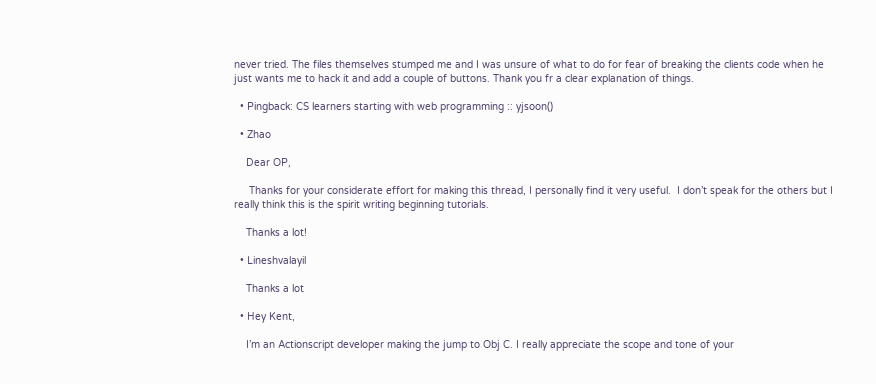never tried. The files themselves stumped me and I was unsure of what to do for fear of breaking the clients code when he just wants me to hack it and add a couple of buttons. Thank you fr a clear explanation of things.

  • Pingback: CS learners starting with web programming :: yjsoon()

  • Zhao

    Dear OP,

     Thanks for your considerate effort for making this thread, I personally find it very useful.  I don’t speak for the others but I really think this is the spirit writing beginning tutorials.

    Thanks a lot!

  • Lineshvalayil

    Thanks a lot

  • Hey Kent,

    I’m an Actionscript developer making the jump to Obj C. I really appreciate the scope and tone of your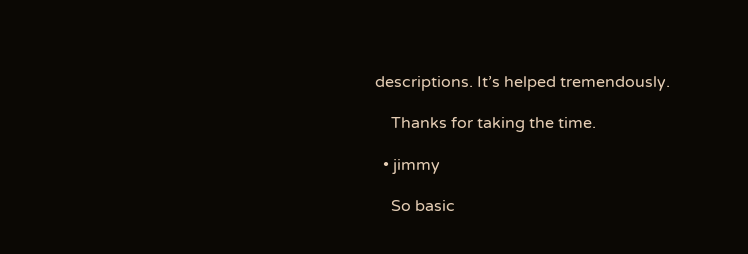descriptions. It’s helped tremendously.

    Thanks for taking the time.

  • jimmy

    So basic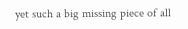yet such a big missing piece of all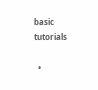basic tutorials

  •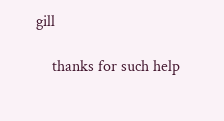gill

    thanks for such help